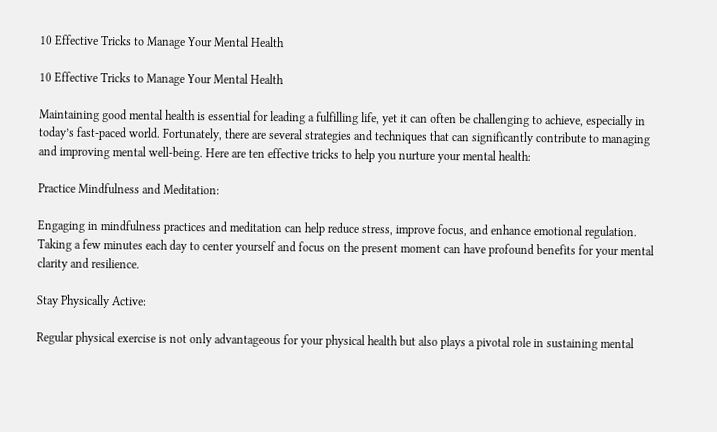10 Effective Tricks to Manage Your Mental Health

10 Effective Tricks to Manage Your Mental Health

Maintaining good mental health is essential for leading a fulfilling life, yet it can often be challenging to achieve, especially in today’s fast-paced world. Fortunately, there are several strategies and techniques that can significantly contribute to managing and improving mental well-being. Here are ten effective tricks to help you nurture your mental health:

Practice Mindfulness and Meditation:

Engaging in mindfulness practices and meditation can help reduce stress, improve focus, and enhance emotional regulation. Taking a few minutes each day to center yourself and focus on the present moment can have profound benefits for your mental clarity and resilience.

Stay Physically Active:

Regular physical exercise is not only advantageous for your physical health but also plays a pivotal role in sustaining mental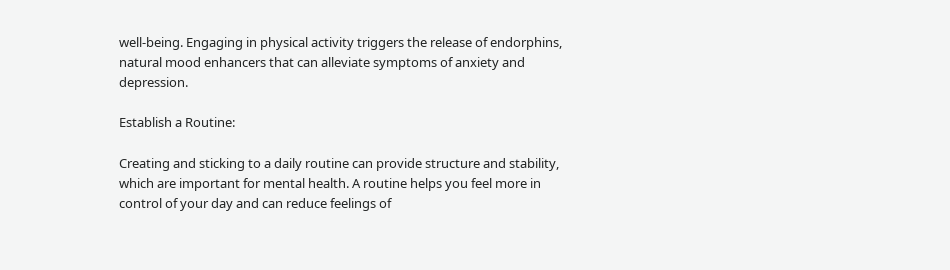well-being. Engaging in physical activity triggers the release of endorphins, natural mood enhancers that can alleviate symptoms of anxiety and depression.

Establish a Routine:

Creating and sticking to a daily routine can provide structure and stability, which are important for mental health. A routine helps you feel more in control of your day and can reduce feelings of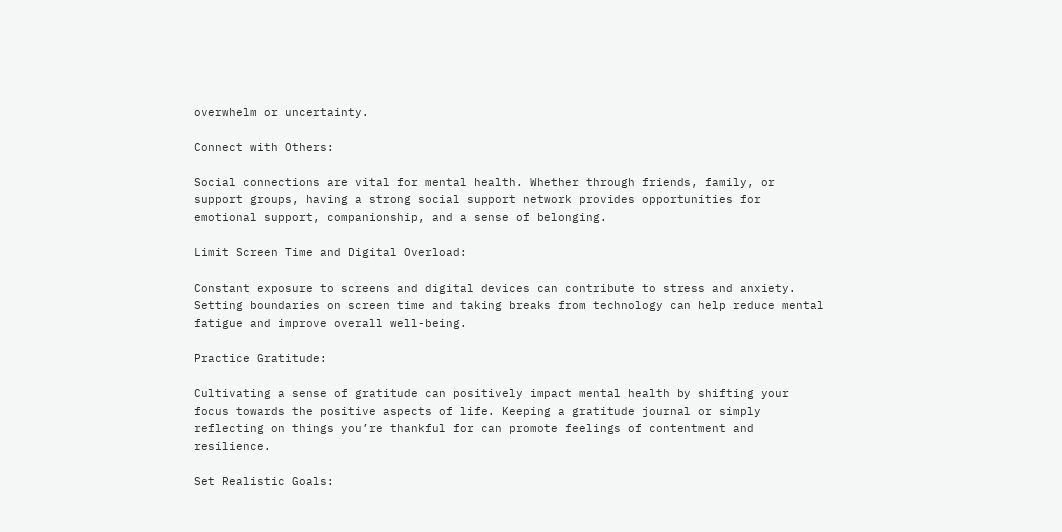overwhelm or uncertainty.

Connect with Others:

Social connections are vital for mental health. Whether through friends, family, or support groups, having a strong social support network provides opportunities for emotional support, companionship, and a sense of belonging.

Limit Screen Time and Digital Overload:

Constant exposure to screens and digital devices can contribute to stress and anxiety. Setting boundaries on screen time and taking breaks from technology can help reduce mental fatigue and improve overall well-being.

Practice Gratitude:

Cultivating a sense of gratitude can positively impact mental health by shifting your focus towards the positive aspects of life. Keeping a gratitude journal or simply reflecting on things you’re thankful for can promote feelings of contentment and resilience.

Set Realistic Goals: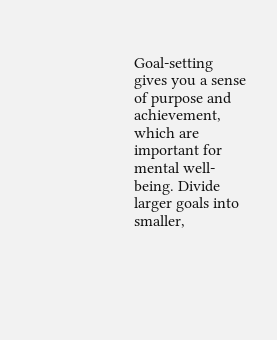Goal-setting gives you a sense of purpose and achievement, which are important for mental well-being. Divide larger goals into smaller,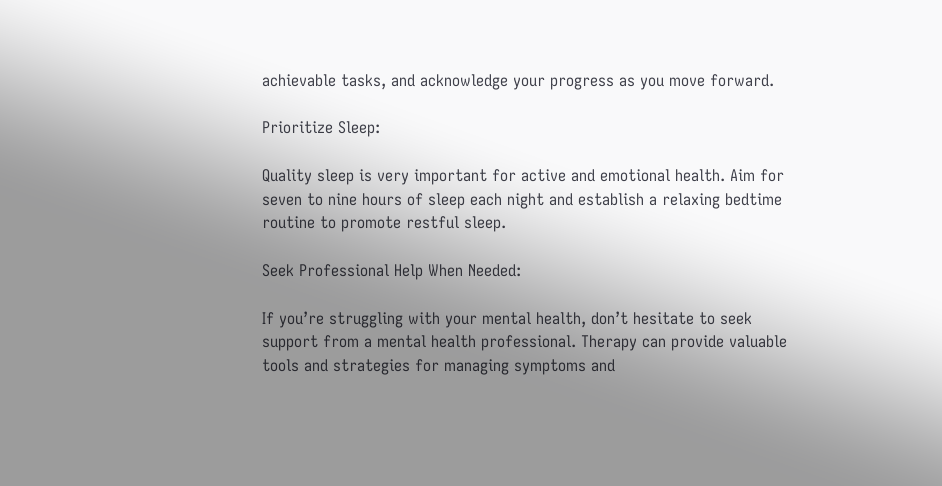achievable tasks, and acknowledge your progress as you move forward.

Prioritize Sleep:

Quality sleep is very important for active and emotional health. Aim for seven to nine hours of sleep each night and establish a relaxing bedtime routine to promote restful sleep.

Seek Professional Help When Needed:

If you’re struggling with your mental health, don’t hesitate to seek support from a mental health professional. Therapy can provide valuable tools and strategies for managing symptoms and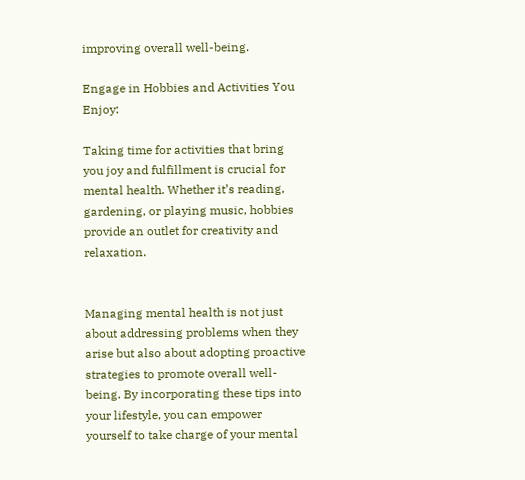improving overall well-being.

Engage in Hobbies and Activities You Enjoy:

Taking time for activities that bring you joy and fulfillment is crucial for mental health. Whether it’s reading, gardening, or playing music, hobbies provide an outlet for creativity and relaxation.


Managing mental health is not just about addressing problems when they arise but also about adopting proactive strategies to promote overall well-being. By incorporating these tips into your lifestyle, you can empower yourself to take charge of your mental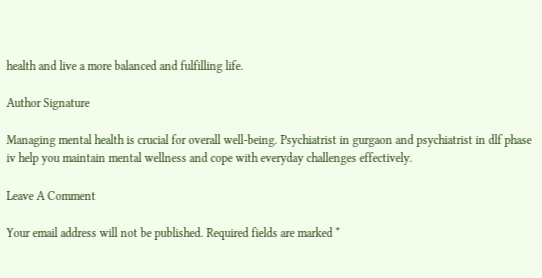health and live a more balanced and fulfilling life.

Author Signature

Managing mental health is crucial for overall well-being. Psychiatrist in gurgaon and psychiatrist in dlf phase iv help you maintain mental wellness and cope with everyday challenges effectively.

Leave A Comment

Your email address will not be published. Required fields are marked *